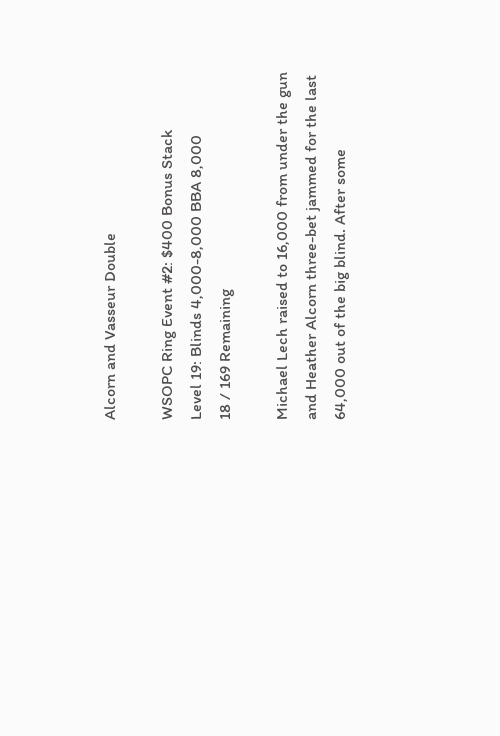Alcorn and Vasseur Double

WSOPC Ring Event #2: $400 Bonus Stack
Level 19: Blinds 4,000-8,000 BBA 8,000
18 / 169 Remaining

Michael Lech raised to 16,000 from under the gun and Heather Alcorn three-bet jammed for the last 64,000 out of the big blind. After some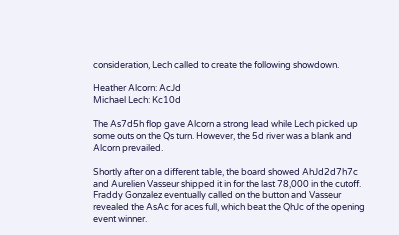consideration, Lech called to create the following showdown.

Heather Alcorn: AcJd
Michael Lech: Kc10d

The As7d5h flop gave Alcorn a strong lead while Lech picked up some outs on the Qs turn. However, the 5d river was a blank and Alcorn prevailed.

Shortly after on a different table, the board showed AhJd2d7h7c and Aurelien Vasseur shipped it in for the last 78,000 in the cutoff. Fraddy Gonzalez eventually called on the button and Vasseur revealed the AsAc for aces full, which beat the QhJc of the opening event winner.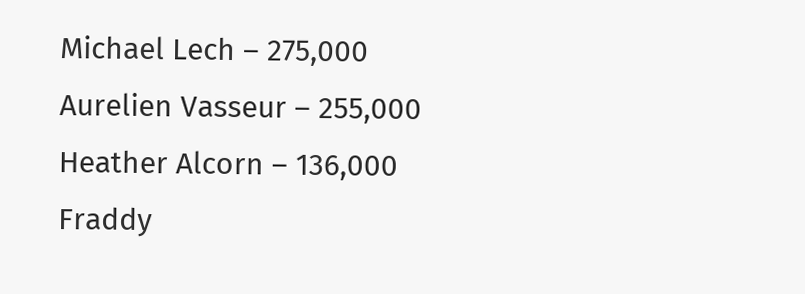Michael Lech – 275,000
Aurelien Vasseur – 255,000
Heather Alcorn – 136,000
Fraddy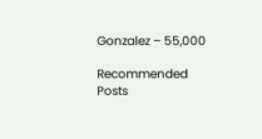Gonzalez – 55,000

Recommended Posts